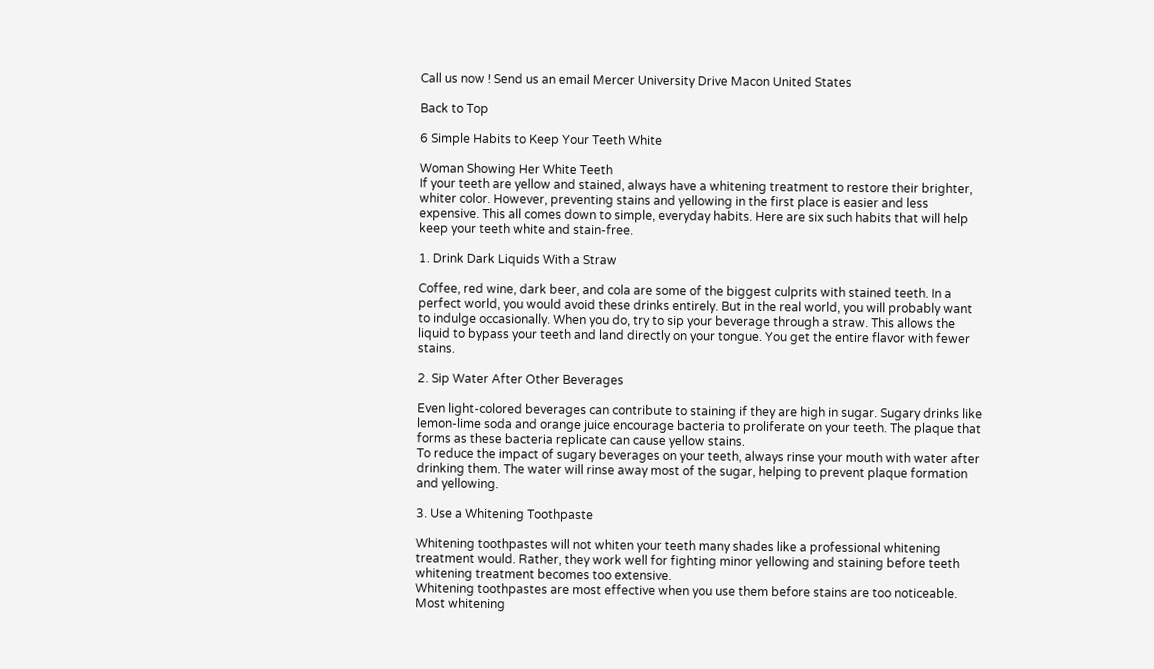Call us now ! Send us an email Mercer University Drive Macon United States

Back to Top

6 Simple Habits to Keep Your Teeth White

Woman Showing Her White Teeth
If your teeth are yellow and stained, always have a whitening treatment to restore their brighter, whiter color. However, preventing stains and yellowing in the first place is easier and less expensive. This all comes down to simple, everyday habits. Here are six such habits that will help keep your teeth white and stain-free.

1. Drink Dark Liquids With a Straw

Coffee, red wine, dark beer, and cola are some of the biggest culprits with stained teeth. In a perfect world, you would avoid these drinks entirely. But in the real world, you will probably want to indulge occasionally. When you do, try to sip your beverage through a straw. This allows the liquid to bypass your teeth and land directly on your tongue. You get the entire flavor with fewer stains.

2. Sip Water After Other Beverages

Even light-colored beverages can contribute to staining if they are high in sugar. Sugary drinks like lemon-lime soda and orange juice encourage bacteria to proliferate on your teeth. The plaque that forms as these bacteria replicate can cause yellow stains.
To reduce the impact of sugary beverages on your teeth, always rinse your mouth with water after drinking them. The water will rinse away most of the sugar, helping to prevent plaque formation and yellowing.

3. Use a Whitening Toothpaste

Whitening toothpastes will not whiten your teeth many shades like a professional whitening treatment would. Rather, they work well for fighting minor yellowing and staining before teeth whitening treatment becomes too extensive.
Whitening toothpastes are most effective when you use them before stains are too noticeable. Most whitening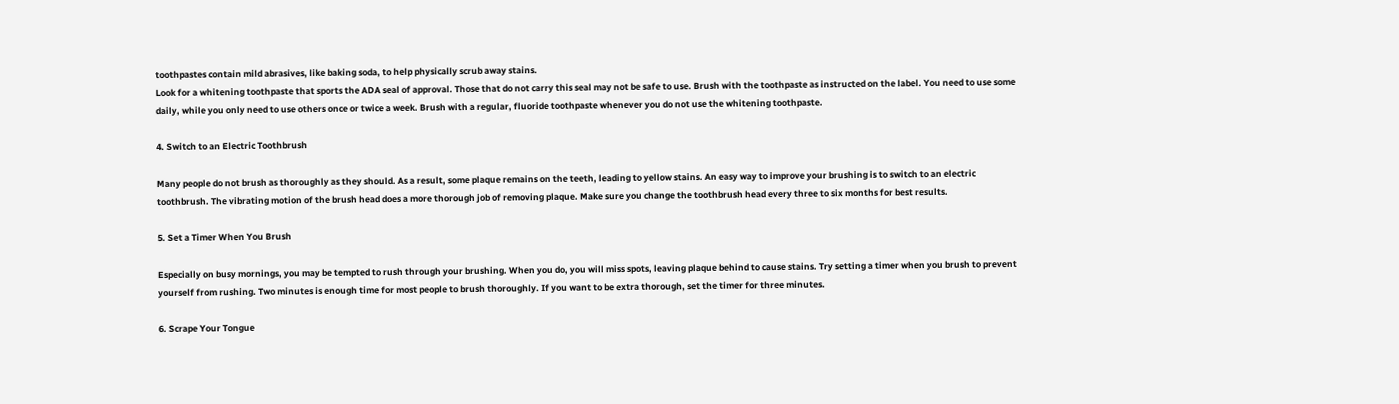toothpastes contain mild abrasives, like baking soda, to help physically scrub away stains.
Look for a whitening toothpaste that sports the ADA seal of approval. Those that do not carry this seal may not be safe to use. Brush with the toothpaste as instructed on the label. You need to use some daily, while you only need to use others once or twice a week. Brush with a regular, fluoride toothpaste whenever you do not use the whitening toothpaste.

4. Switch to an Electric Toothbrush

Many people do not brush as thoroughly as they should. As a result, some plaque remains on the teeth, leading to yellow stains. An easy way to improve your brushing is to switch to an electric toothbrush. The vibrating motion of the brush head does a more thorough job of removing plaque. Make sure you change the toothbrush head every three to six months for best results.

5. Set a Timer When You Brush

Especially on busy mornings, you may be tempted to rush through your brushing. When you do, you will miss spots, leaving plaque behind to cause stains. Try setting a timer when you brush to prevent yourself from rushing. Two minutes is enough time for most people to brush thoroughly. If you want to be extra thorough, set the timer for three minutes.

6. Scrape Your Tongue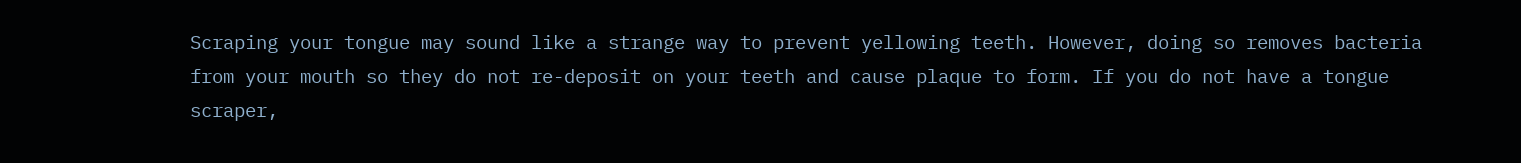Scraping your tongue may sound like a strange way to prevent yellowing teeth. However, doing so removes bacteria from your mouth so they do not re-deposit on your teeth and cause plaque to form. If you do not have a tongue scraper,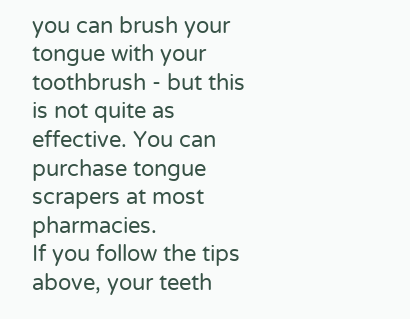you can brush your tongue with your toothbrush - but this is not quite as effective. You can purchase tongue scrapers at most pharmacies.
If you follow the tips above, your teeth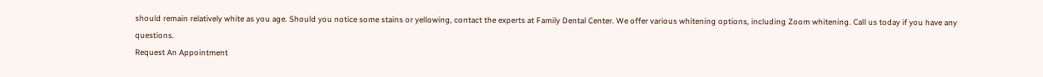should remain relatively white as you age. Should you notice some stains or yellowing, contact the experts at Family Dental Center. We offer various whitening options, including Zoom whitening. Call us today if you have any questions.
Request An Appointment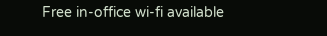Free in-office wi-fi available